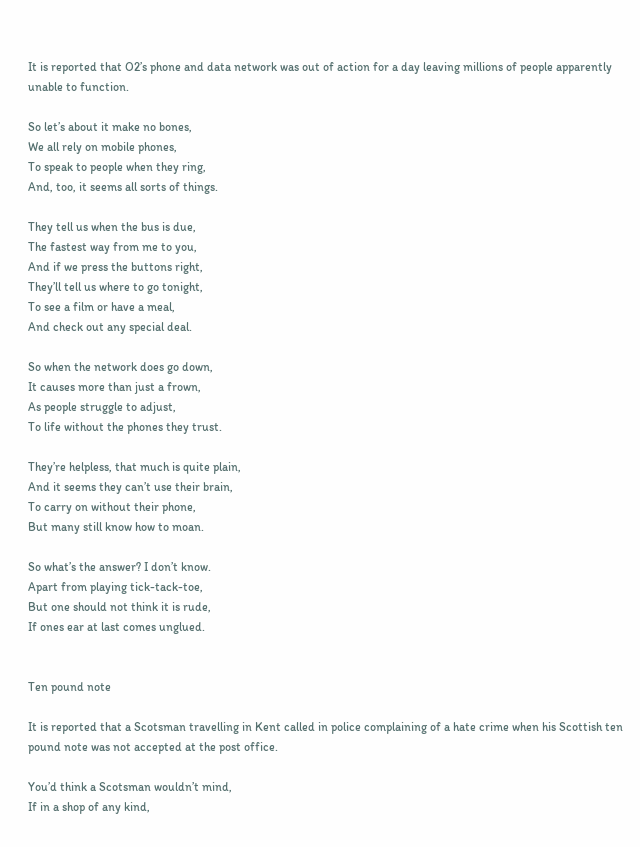It is reported that O2’s phone and data network was out of action for a day leaving millions of people apparently unable to function.

So let’s about it make no bones,
We all rely on mobile phones,
To speak to people when they ring,
And, too, it seems all sorts of things.

They tell us when the bus is due,
The fastest way from me to you,
And if we press the buttons right,
They’ll tell us where to go tonight,
To see a film or have a meal,
And check out any special deal.

So when the network does go down,
It causes more than just a frown,
As people struggle to adjust,
To life without the phones they trust.

They’re helpless, that much is quite plain,
And it seems they can’t use their brain,
To carry on without their phone,
But many still know how to moan.

So what’s the answer? I don’t know.
Apart from playing tick-tack-toe,
But one should not think it is rude,
If ones ear at last comes unglued.


Ten pound note

It is reported that a Scotsman travelling in Kent called in police complaining of a hate crime when his Scottish ten pound note was not accepted at the post office.

You’d think a Scotsman wouldn’t mind,
If in a shop of any kind,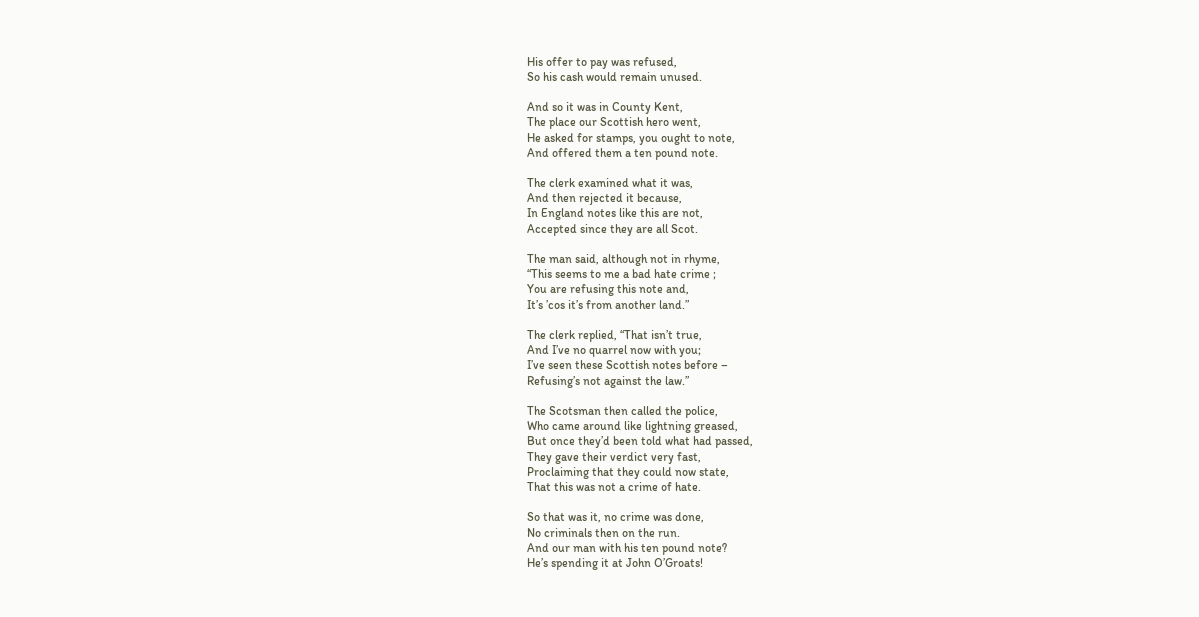His offer to pay was refused,
So his cash would remain unused.

And so it was in County Kent,
The place our Scottish hero went,
He asked for stamps, you ought to note,
And offered them a ten pound note.

The clerk examined what it was,
And then rejected it because,
In England notes like this are not,
Accepted since they are all Scot.

The man said, although not in rhyme,
“This seems to me a bad hate crime ;
You are refusing this note and,
It’s ’cos it’s from another land.”

The clerk replied, “That isn’t true,
And I’ve no quarrel now with you;
I’ve seen these Scottish notes before –
Refusing’s not against the law.”

The Scotsman then called the police,
Who came around like lightning greased,
But once they’d been told what had passed,
They gave their verdict very fast,
Proclaiming that they could now state,
That this was not a crime of hate.

So that was it, no crime was done,
No criminals then on the run.
And our man with his ten pound note?
He’s spending it at John O’Groats!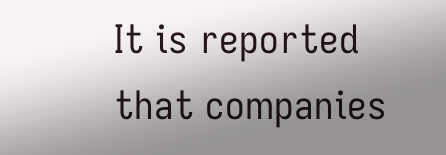It is reported that companies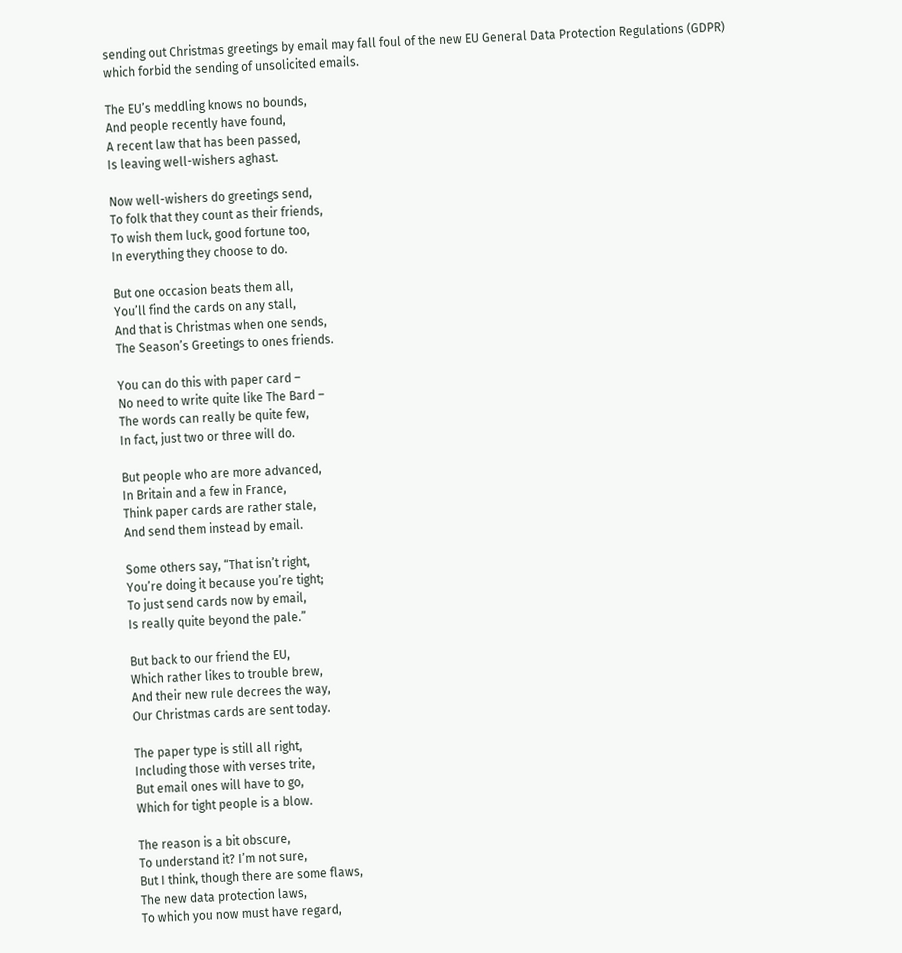sending out Christmas greetings by email may fall foul of the new EU General Data Protection Regulations (GDPR) which forbid the sending of unsolicited emails.

The EU’s meddling knows no bounds,
And people recently have found,
A recent law that has been passed,
Is leaving well-wishers aghast.

Now well-wishers do greetings send,
To folk that they count as their friends,
To wish them luck, good fortune too,
In everything they choose to do.

But one occasion beats them all,
You’ll find the cards on any stall,
And that is Christmas when one sends,
The Season’s Greetings to ones friends.

You can do this with paper card –
No need to write quite like The Bard –
The words can really be quite few,
In fact, just two or three will do.

But people who are more advanced,
In Britain and a few in France,
Think paper cards are rather stale,
And send them instead by email.

Some others say, “That isn’t right,
You’re doing it because you’re tight;
To just send cards now by email,
Is really quite beyond the pale.”

But back to our friend the EU,
Which rather likes to trouble brew,
And their new rule decrees the way,
Our Christmas cards are sent today.

The paper type is still all right,
Including those with verses trite,
But email ones will have to go,
Which for tight people is a blow.

The reason is a bit obscure,
To understand it? I’m not sure,
But I think, though there are some flaws,
The new data protection laws,
To which you now must have regard,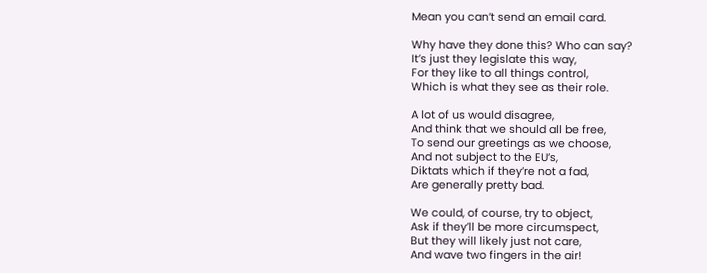Mean you can’t send an email card.

Why have they done this? Who can say?
It’s just they legislate this way,
For they like to all things control,
Which is what they see as their role.

A lot of us would disagree,
And think that we should all be free,
To send our greetings as we choose,
And not subject to the EU’s,
Diktats which if they’re not a fad,
Are generally pretty bad.

We could, of course, try to object,
Ask if they’ll be more circumspect,
But they will likely just not care,
And wave two fingers in the air!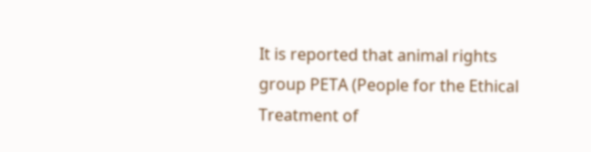It is reported that animal rights group PETA (People for the Ethical Treatment of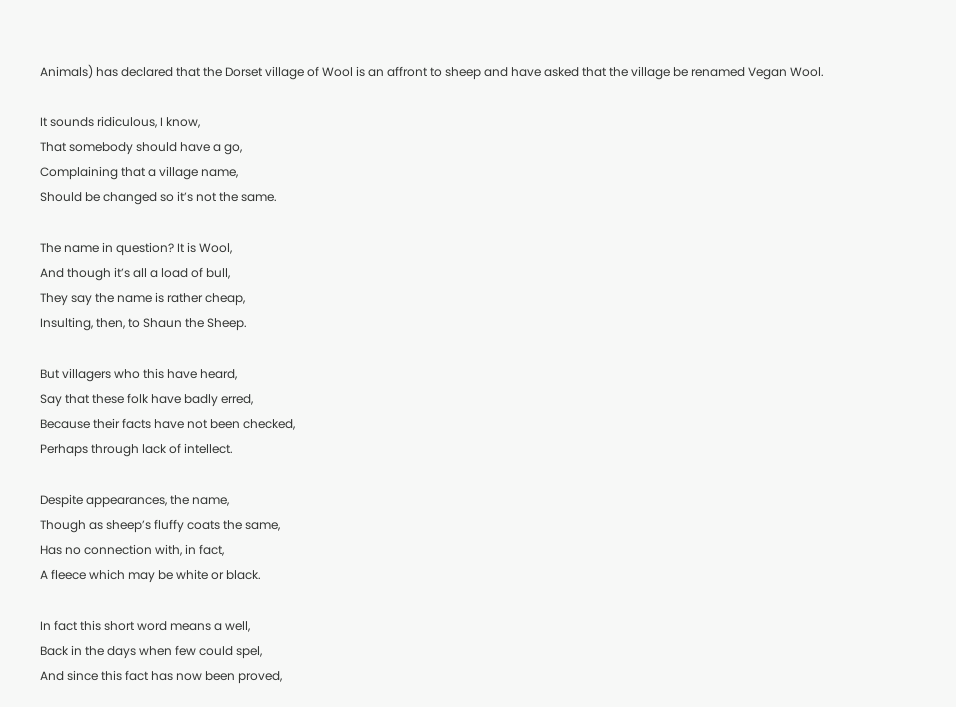Animals) has declared that the Dorset village of Wool is an affront to sheep and have asked that the village be renamed Vegan Wool.

It sounds ridiculous, I know,
That somebody should have a go,
Complaining that a village name,
Should be changed so it’s not the same.

The name in question? It is Wool,
And though it’s all a load of bull,
They say the name is rather cheap,
Insulting, then, to Shaun the Sheep.

But villagers who this have heard,
Say that these folk have badly erred,
Because their facts have not been checked,
Perhaps through lack of intellect.

Despite appearances, the name,
Though as sheep’s fluffy coats the same,
Has no connection with, in fact,
A fleece which may be white or black.

In fact this short word means a well,
Back in the days when few could spel,
And since this fact has now been proved,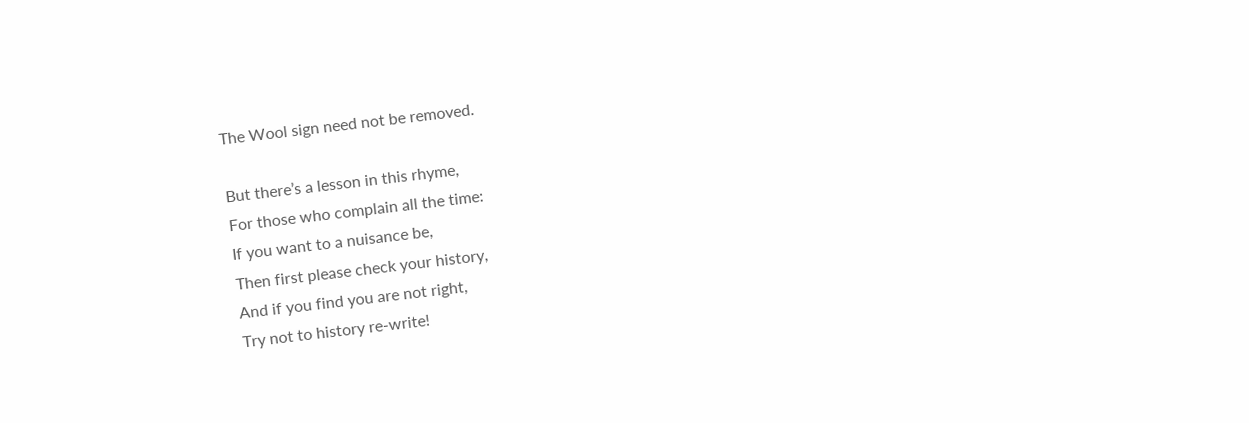The Wool sign need not be removed.

But there’s a lesson in this rhyme,
For those who complain all the time:
If you want to a nuisance be,
Then first please check your history,
And if you find you are not right,
Try not to history re-write!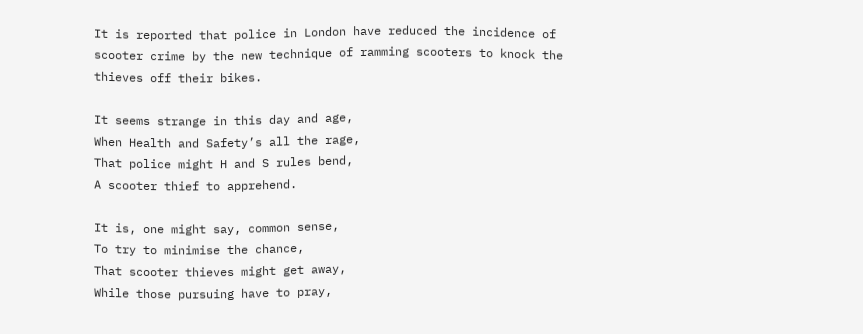It is reported that police in London have reduced the incidence of scooter crime by the new technique of ramming scooters to knock the thieves off their bikes.

It seems strange in this day and age,
When Health and Safety’s all the rage,
That police might H and S rules bend,
A scooter thief to apprehend.

It is, one might say, common sense,
To try to minimise the chance,
That scooter thieves might get away,
While those pursuing have to pray,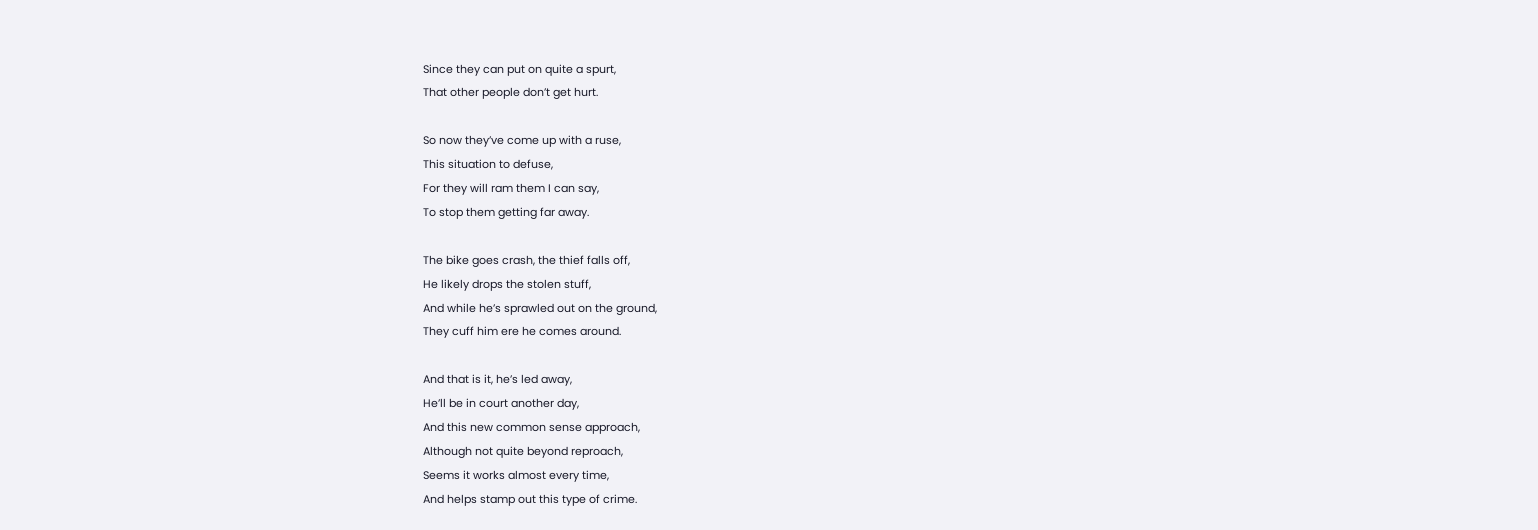Since they can put on quite a spurt,
That other people don’t get hurt.

So now they’ve come up with a ruse,
This situation to defuse,
For they will ram them I can say,
To stop them getting far away.

The bike goes crash, the thief falls off,
He likely drops the stolen stuff,
And while he’s sprawled out on the ground,
They cuff him ere he comes around.

And that is it, he’s led away,
He’ll be in court another day,
And this new common sense approach,
Although not quite beyond reproach,
Seems it works almost every time,
And helps stamp out this type of crime.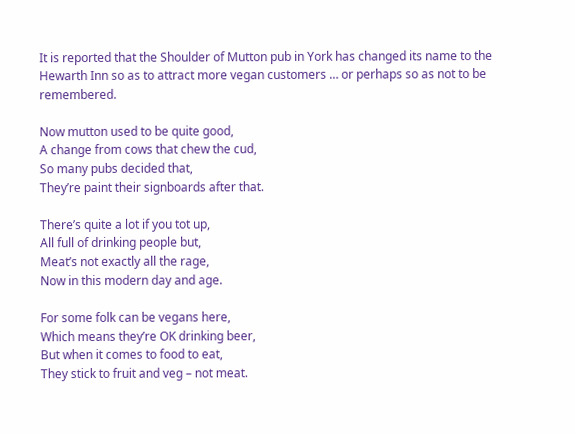It is reported that the Shoulder of Mutton pub in York has changed its name to the Hewarth Inn so as to attract more vegan customers … or perhaps so as not to be remembered.

Now mutton used to be quite good,
A change from cows that chew the cud,
So many pubs decided that,
They’re paint their signboards after that.

There’s quite a lot if you tot up,
All full of drinking people but,
Meat’s not exactly all the rage,
Now in this modern day and age.

For some folk can be vegans here,
Which means they’re OK drinking beer,
But when it comes to food to eat,
They stick to fruit and veg – not meat.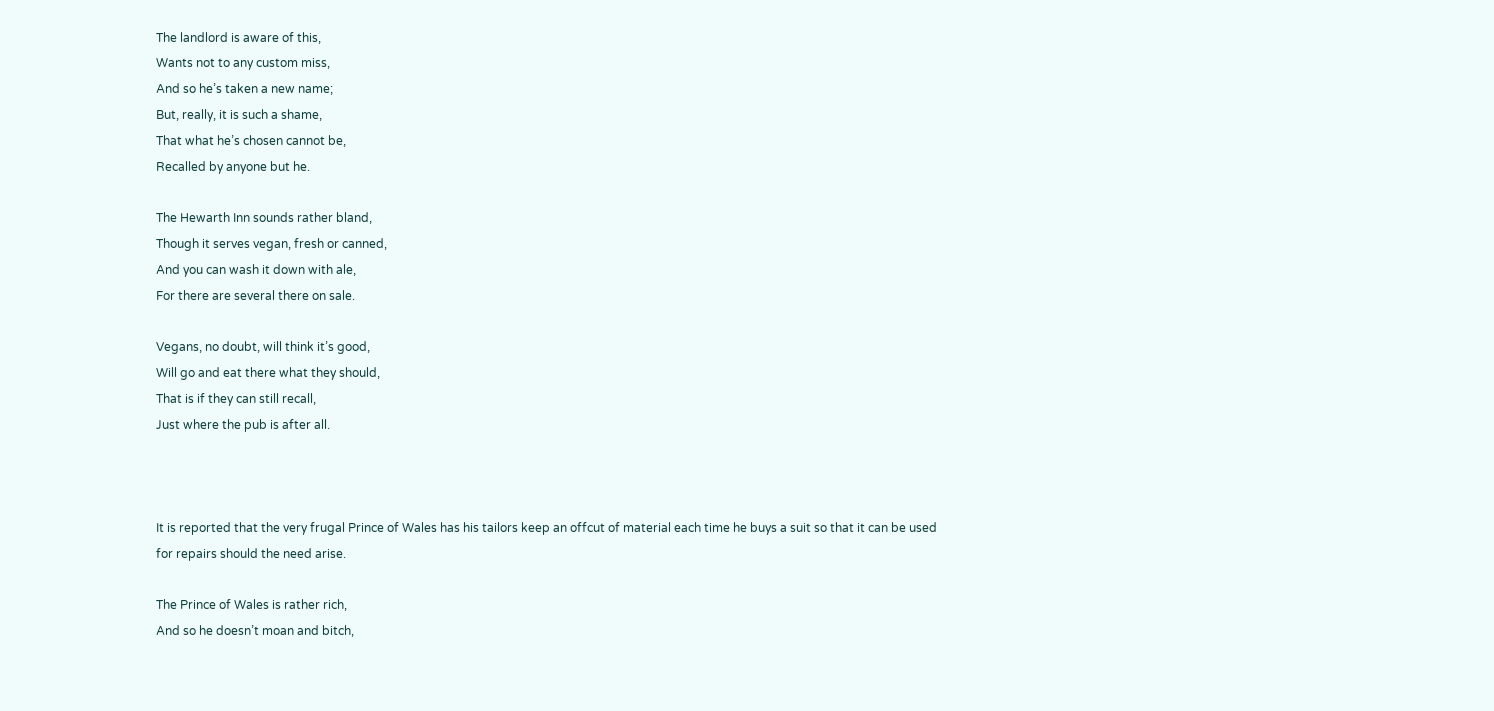The landlord is aware of this,
Wants not to any custom miss,
And so he’s taken a new name;
But, really, it is such a shame,
That what he’s chosen cannot be,
Recalled by anyone but he.

The Hewarth Inn sounds rather bland,
Though it serves vegan, fresh or canned,
And you can wash it down with ale,
For there are several there on sale.

Vegans, no doubt, will think it’s good,
Will go and eat there what they should,
That is if they can still recall,
Just where the pub is after all.



It is reported that the very frugal Prince of Wales has his tailors keep an offcut of material each time he buys a suit so that it can be used for repairs should the need arise.

The Prince of Wales is rather rich,
And so he doesn’t moan and bitch,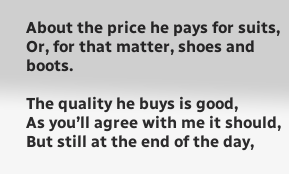About the price he pays for suits,
Or, for that matter, shoes and boots.

The quality he buys is good,
As you’ll agree with me it should,
But still at the end of the day,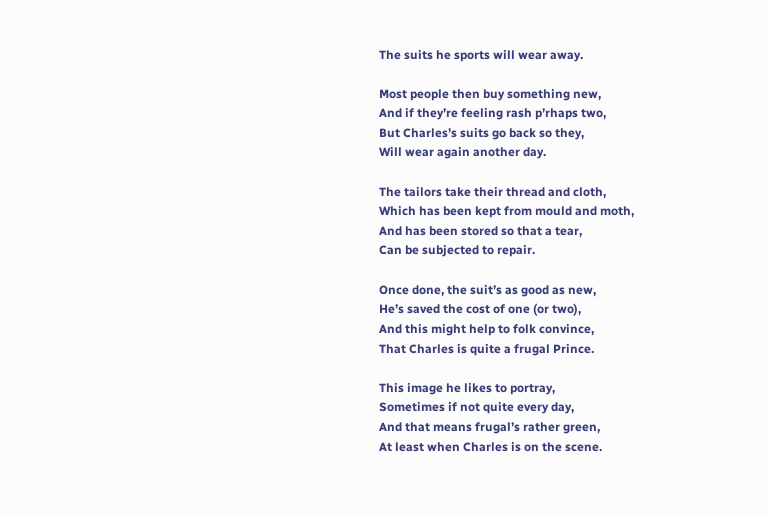The suits he sports will wear away.

Most people then buy something new,
And if they’re feeling rash p’rhaps two,
But Charles’s suits go back so they,
Will wear again another day.

The tailors take their thread and cloth,
Which has been kept from mould and moth,
And has been stored so that a tear,
Can be subjected to repair.

Once done, the suit’s as good as new,
He’s saved the cost of one (or two),
And this might help to folk convince,
That Charles is quite a frugal Prince.

This image he likes to portray,
Sometimes if not quite every day,
And that means frugal’s rather green,
At least when Charles is on the scene.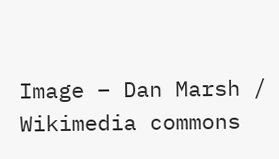Image – Dan Marsh / Wikimedia commons